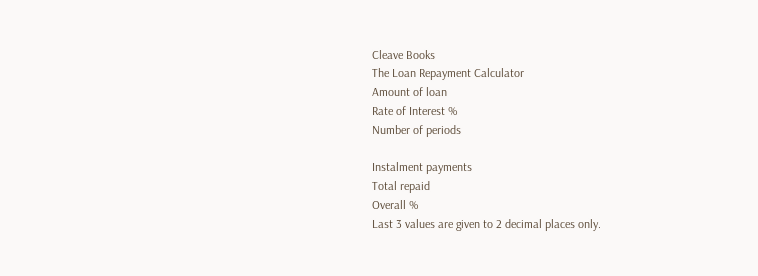Cleave Books
The Loan Repayment Calculator
Amount of loan
Rate of Interest %
Number of periods

Instalment payments
Total repaid
Overall %
Last 3 values are given to 2 decimal places only.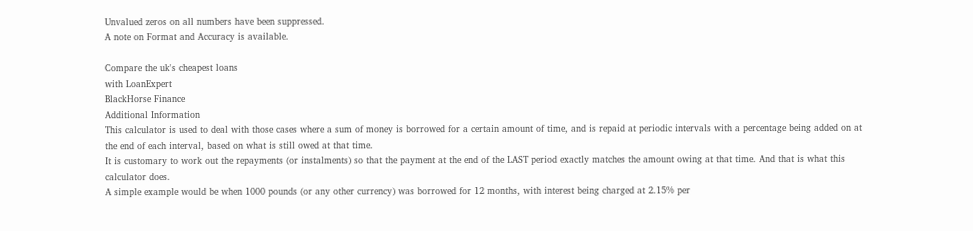Unvalued zeros on all numbers have been suppressed.
A note on Format and Accuracy is available.

Compare the uk's cheapest loans
with LoanExpert
BlackHorse Finance
Additional Information
This calculator is used to deal with those cases where a sum of money is borrowed for a certain amount of time, and is repaid at periodic intervals with a percentage being added on at the end of each interval, based on what is still owed at that time.
It is customary to work out the repayments (or instalments) so that the payment at the end of the LAST period exactly matches the amount owing at that time. And that is what this calculator does.
A simple example would be when 1000 pounds (or any other currency) was borrowed for 12 months, with interest being charged at 2.15% per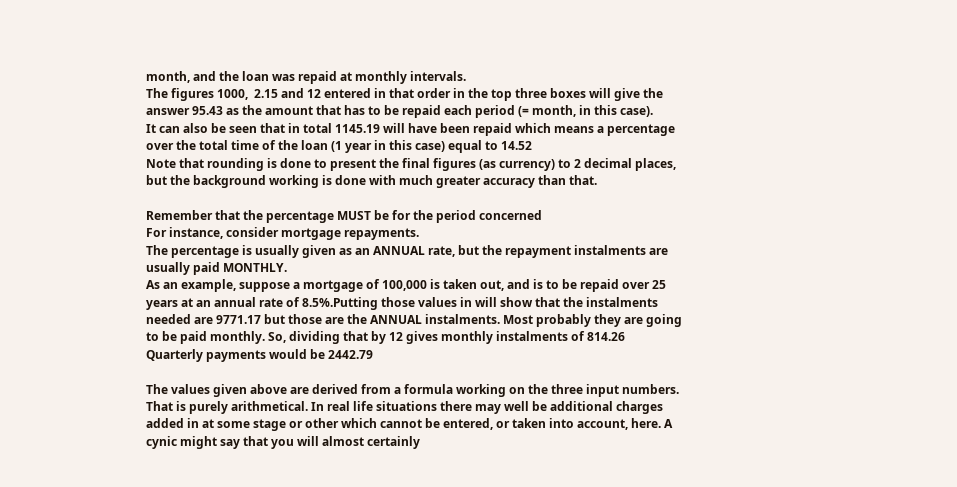month, and the loan was repaid at monthly intervals.
The figures 1000,  2.15 and 12 entered in that order in the top three boxes will give the answer 95.43 as the amount that has to be repaid each period (= month, in this case).
It can also be seen that in total 1145.19 will have been repaid which means a percentage over the total time of the loan (1 year in this case) equal to 14.52
Note that rounding is done to present the final figures (as currency) to 2 decimal places, but the background working is done with much greater accuracy than that.

Remember that the percentage MUST be for the period concerned
For instance, consider mortgage repayments.
The percentage is usually given as an ANNUAL rate, but the repayment instalments are usually paid MONTHLY.
As an example, suppose a mortgage of 100,000 is taken out, and is to be repaid over 25 years at an annual rate of 8.5%.Putting those values in will show that the instalments needed are 9771.17 but those are the ANNUAL instalments. Most probably they are going to be paid monthly. So, dividing that by 12 gives monthly instalments of 814.26
Quarterly payments would be 2442.79

The values given above are derived from a formula working on the three input numbers. That is purely arithmetical. In real life situations there may well be additional charges added in at some stage or other which cannot be entered, or taken into account, here. A cynic might say that you will almost certainly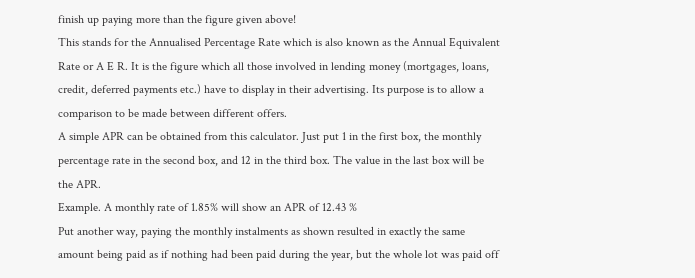finish up paying more than the figure given above!
This stands for the Annualised Percentage Rate which is also known as the Annual Equivalent Rate or A E R. It is the figure which all those involved in lending money (mortgages, loans, credit, deferred payments etc.) have to display in their advertising. Its purpose is to allow a comparison to be made between different offers.
A simple APR can be obtained from this calculator. Just put 1 in the first box, the monthly percentage rate in the second box, and 12 in the third box. The value in the last box will be the APR.
Example. A monthly rate of 1.85% will show an APR of 12.43 %
Put another way, paying the monthly instalments as shown resulted in exactly the same amount being paid as if nothing had been paid during the year, but the whole lot was paid off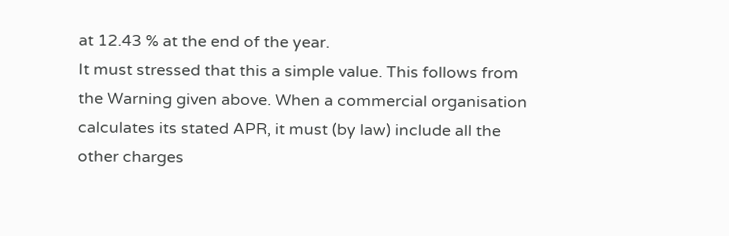at 12.43 % at the end of the year.
It must stressed that this a simple value. This follows from the Warning given above. When a commercial organisation calculates its stated APR, it must (by law) include all the other charges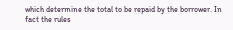which determine the total to be repaid by the borrower. In fact the rules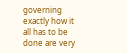governing exactly how it all has to be done are very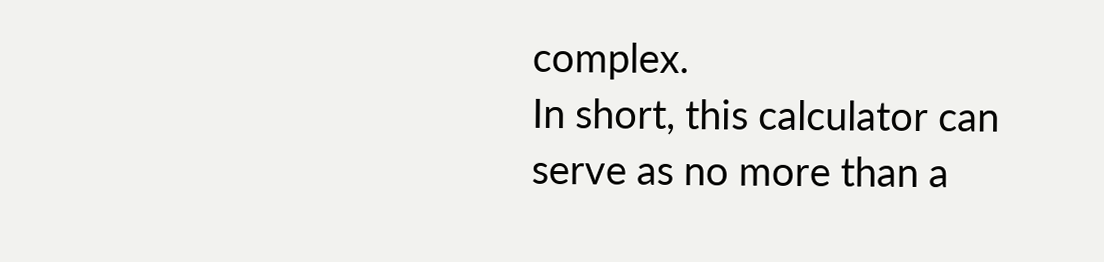complex.
In short, this calculator can serve as no more than a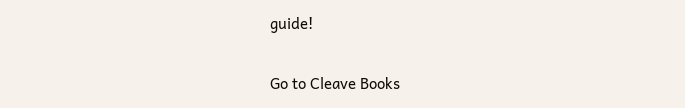guide!

Go to Cleave Books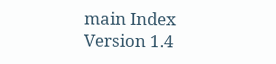main Index
Version 1.4